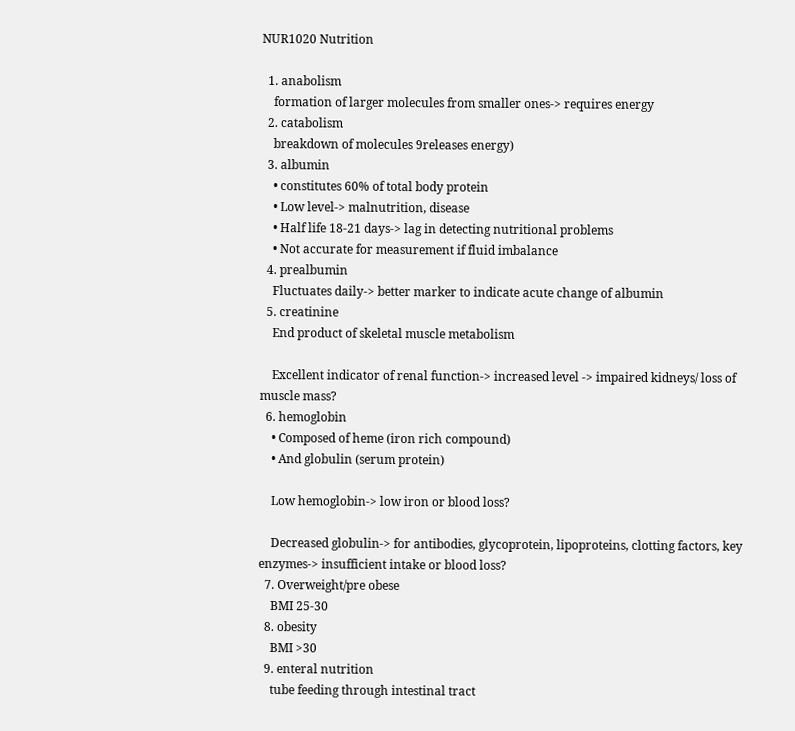NUR1020 Nutrition

  1. anabolism
    formation of larger molecules from smaller ones-> requires energy
  2. catabolism
    breakdown of molecules 9releases energy)
  3. albumin
    • constitutes 60% of total body protein
    • Low level-> malnutrition, disease
    • Half life 18-21 days-> lag in detecting nutritional problems
    • Not accurate for measurement if fluid imbalance
  4. prealbumin
    Fluctuates daily-> better marker to indicate acute change of albumin
  5. creatinine
    End product of skeletal muscle metabolism

    Excellent indicator of renal function-> increased level -> impaired kidneys/ loss of muscle mass?
  6. hemoglobin
    • Composed of heme (iron rich compound)
    • And globulin (serum protein)

    Low hemoglobin-> low iron or blood loss?

    Decreased globulin-> for antibodies, glycoprotein, lipoproteins, clotting factors, key enzymes-> insufficient intake or blood loss?
  7. Overweight/pre obese
    BMI 25-30
  8. obesity
    BMI >30
  9. enteral nutrition
    tube feeding through intestinal tract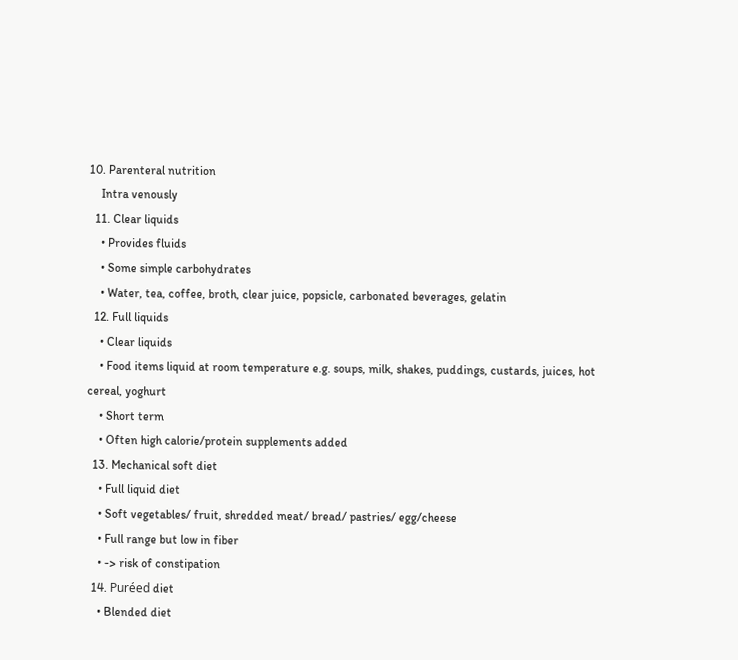10. Parenteral nutrition
    Intra venously
  11. Clear liquids
    • Provides fluids
    • Some simple carbohydrates
    • Water, tea, coffee, broth, clear juice, popsicle, carbonated beverages, gelatin
  12. Full liquids
    • Clear liquids
    • Food items liquid at room temperature e.g. soups, milk, shakes, puddings, custards, juices, hot cereal, yoghurt
    • Short term
    • Often high calorie/protein supplements added
  13. Mechanical soft diet
    • Full liquid diet
    • Soft vegetables/ fruit, shredded meat/ bread/ pastries/ egg/cheese
    • Full range but low in fiber
    • -> risk of constipation
  14. Puréed diet
    • Blended diet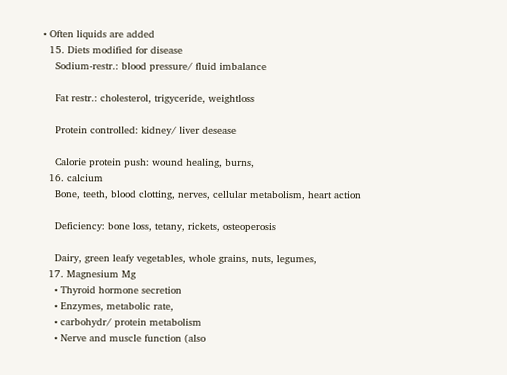• Often liquids are added
  15. Diets modified for disease
    Sodium-restr.: blood pressure/ fluid imbalance

    Fat restr.: cholesterol, trigyceride, weightloss

    Protein controlled: kidney/ liver desease

    Calorie protein push: wound healing, burns,
  16. calcium
    Bone, teeth, blood clotting, nerves, cellular metabolism, heart action

    Deficiency: bone loss, tetany, rickets, osteoperosis

    Dairy, green leafy vegetables, whole grains, nuts, legumes,
  17. Magnesium Mg
    • Thyroid hormone secretion
    • Enzymes, metabolic rate,
    • carbohydr/ protein metabolism
    • Nerve and muscle function (also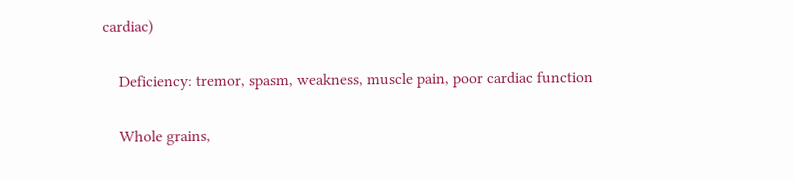cardiac)

    Deficiency: tremor, spasm, weakness, muscle pain, poor cardiac function

    Whole grains,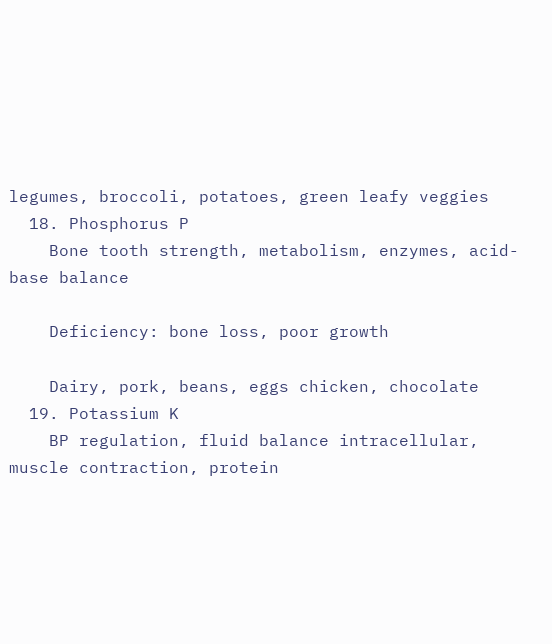legumes, broccoli, potatoes, green leafy veggies
  18. Phosphorus P
    Bone tooth strength, metabolism, enzymes, acid-base balance

    Deficiency: bone loss, poor growth

    Dairy, pork, beans, eggs chicken, chocolate
  19. Potassium K
    BP regulation, fluid balance intracellular, muscle contraction, protein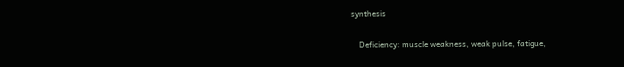synthesis

    Deficiency: muscle weakness, weak pulse, fatigue,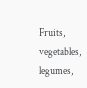Fruits, vegetables, legumes,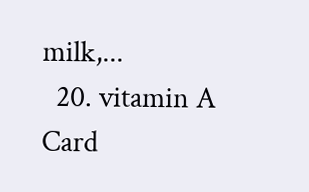milk,...
  20. vitamin A
Card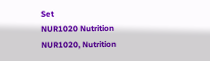Set
NUR1020 Nutrition
NUR1020, Nutrition